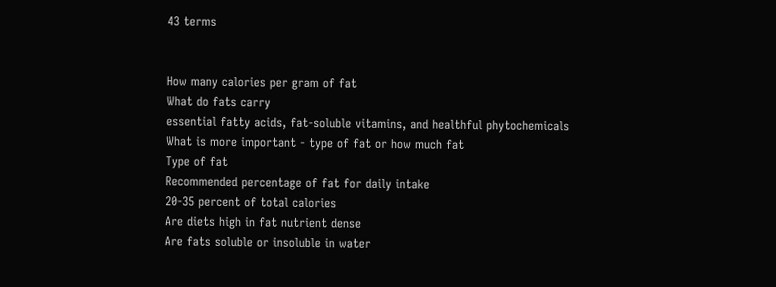43 terms


How many calories per gram of fat
What do fats carry
essential fatty acids, fat-soluble vitamins, and healthful phytochemicals
What is more important - type of fat or how much fat
Type of fat
Recommended percentage of fat for daily intake
20-35 percent of total calories
Are diets high in fat nutrient dense
Are fats soluble or insoluble in water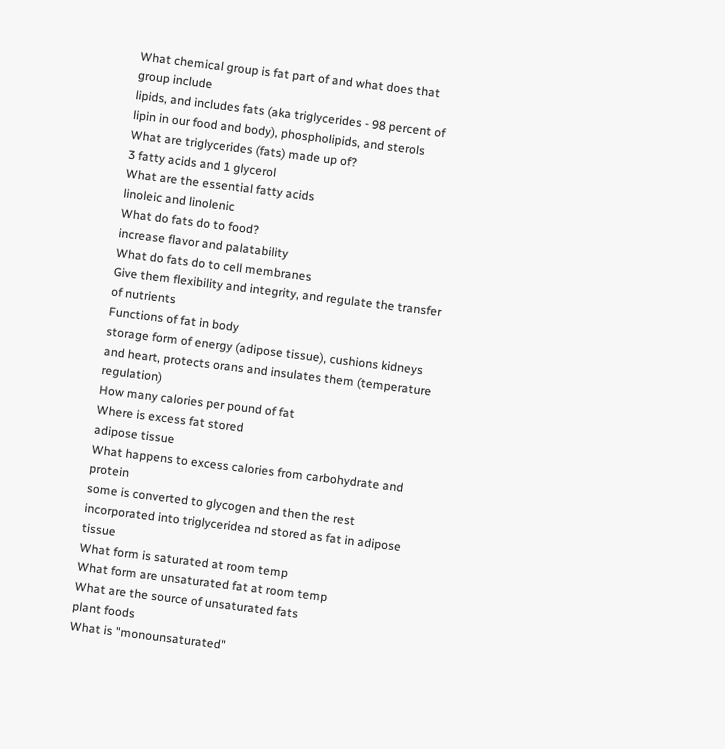What chemical group is fat part of and what does that group include
lipids, and includes fats (aka triglycerides - 98 percent of lipin in our food and body), phospholipids, and sterols
What are triglycerides (fats) made up of?
3 fatty acids and 1 glycerol
What are the essential fatty acids
linoleic and linolenic
What do fats do to food?
increase flavor and palatability
What do fats do to cell membranes
Give them flexibility and integrity, and regulate the transfer of nutrients
Functions of fat in body
storage form of energy (adipose tissue), cushions kidneys and heart, protects orans and insulates them (temperature regulation)
How many calories per pound of fat
Where is excess fat stored
adipose tissue
What happens to excess calories from carbohydrate and protein
some is converted to glycogen and then the rest incorporated into triglyceridea nd stored as fat in adipose tissue
What form is saturated at room temp
What form are unsaturated fat at room temp
What are the source of unsaturated fats
plant foods
What is "monounsaturated"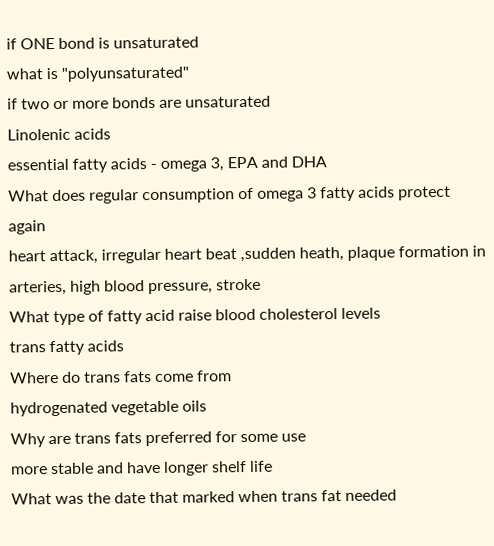if ONE bond is unsaturated
what is "polyunsaturated"
if two or more bonds are unsaturated
Linolenic acids
essential fatty acids - omega 3, EPA and DHA
What does regular consumption of omega 3 fatty acids protect again
heart attack, irregular heart beat ,sudden heath, plaque formation in arteries, high blood pressure, stroke
What type of fatty acid raise blood cholesterol levels
trans fatty acids
Where do trans fats come from
hydrogenated vegetable oils
Why are trans fats preferred for some use
more stable and have longer shelf life
What was the date that marked when trans fat needed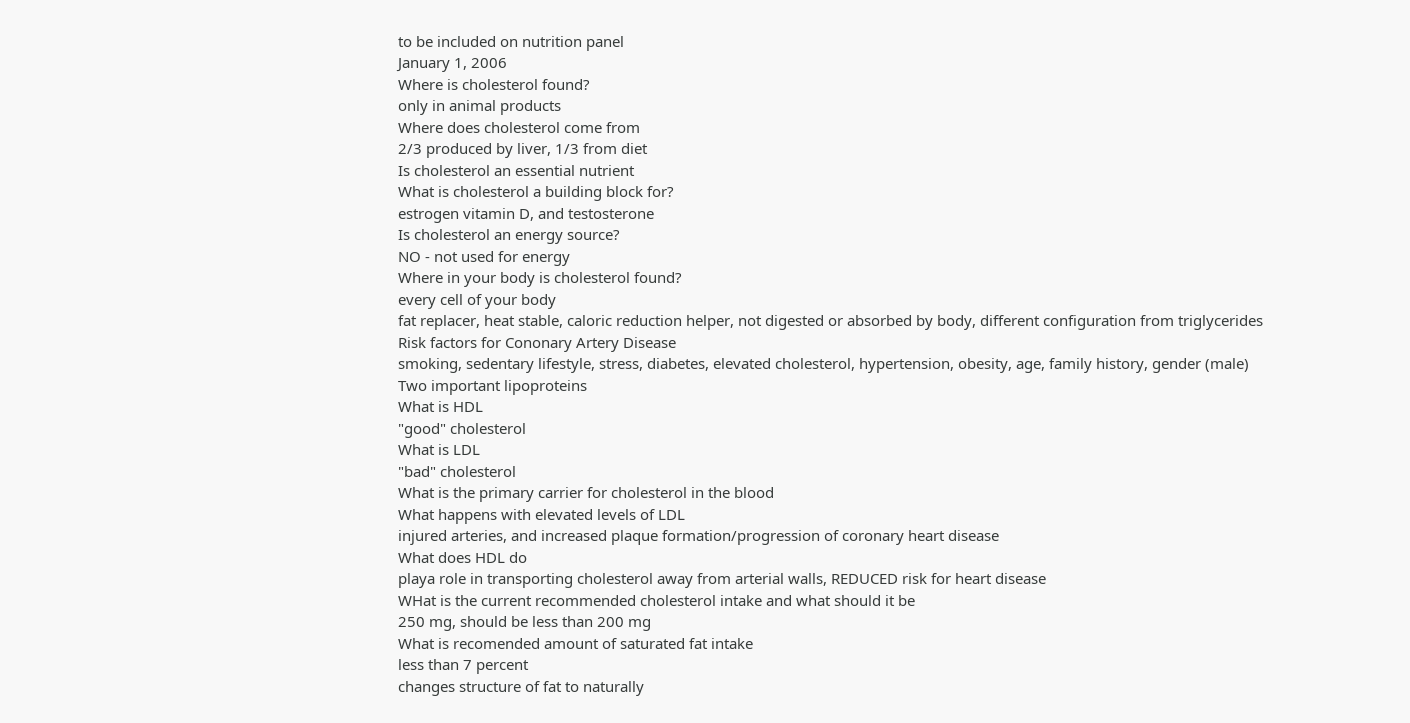to be included on nutrition panel
January 1, 2006
Where is cholesterol found?
only in animal products
Where does cholesterol come from
2/3 produced by liver, 1/3 from diet
Is cholesterol an essential nutrient
What is cholesterol a building block for?
estrogen vitamin D, and testosterone
Is cholesterol an energy source?
NO - not used for energy
Where in your body is cholesterol found?
every cell of your body
fat replacer, heat stable, caloric reduction helper, not digested or absorbed by body, different configuration from triglycerides
Risk factors for Cononary Artery Disease
smoking, sedentary lifestyle, stress, diabetes, elevated cholesterol, hypertension, obesity, age, family history, gender (male)
Two important lipoproteins
What is HDL
"good" cholesterol
What is LDL
"bad" cholesterol
What is the primary carrier for cholesterol in the blood
What happens with elevated levels of LDL
injured arteries, and increased plaque formation/progression of coronary heart disease
What does HDL do
playa role in transporting cholesterol away from arterial walls, REDUCED risk for heart disease
WHat is the current recommended cholesterol intake and what should it be
250 mg, should be less than 200 mg
What is recomended amount of saturated fat intake
less than 7 percent
changes structure of fat to naturally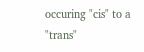occuring "cis" to a "trans"